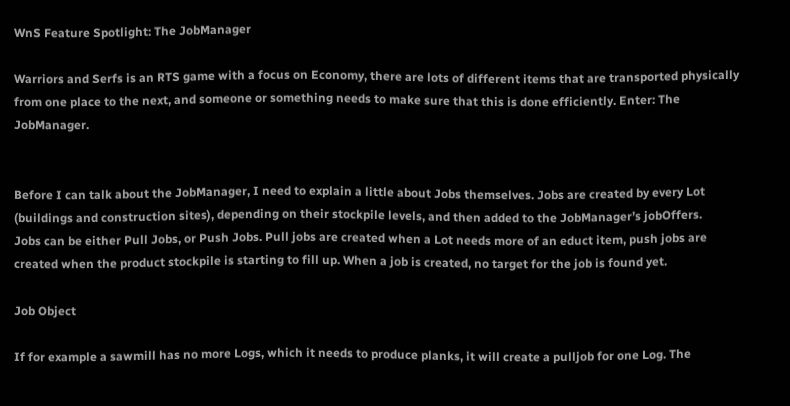WnS Feature Spotlight: The JobManager

Warriors and Serfs is an RTS game with a focus on Economy, there are lots of different items that are transported physically from one place to the next, and someone or something needs to make sure that this is done efficiently. Enter: The JobManager.


Before I can talk about the JobManager, I need to explain a little about Jobs themselves. Jobs are created by every Lot (buildings and construction sites), depending on their stockpile levels, and then added to the JobManager’s jobOffers.
Jobs can be either Pull Jobs, or Push Jobs. Pull jobs are created when a Lot needs more of an educt item, push jobs are created when the product stockpile is starting to fill up. When a job is created, no target for the job is found yet.

Job Object

If for example a sawmill has no more Logs, which it needs to produce planks, it will create a pulljob for one Log. The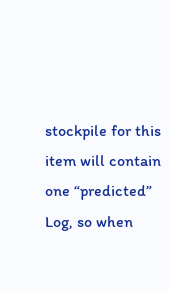stockpile for this item will contain one “predicted” Log, so when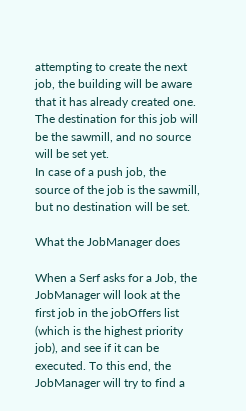attempting to create the next job, the building will be aware that it has already created one. The destination for this job will be the sawmill, and no source will be set yet.
In case of a push job, the source of the job is the sawmill, but no destination will be set.

What the JobManager does

When a Serf asks for a Job, the JobManager will look at the first job in the jobOffers list (which is the highest priority job), and see if it can be executed. To this end, the JobManager will try to find a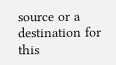source or a destination for this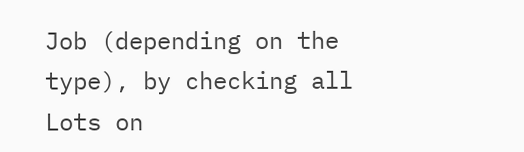Job (depending on the type), by checking all Lots on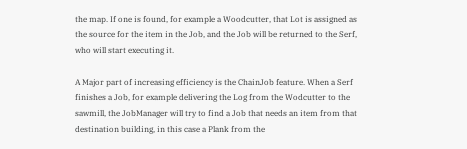the map. If one is found, for example a Woodcutter, that Lot is assigned as the source for the item in the Job, and the Job will be returned to the Serf, who will start executing it.

A Major part of increasing efficiency is the ChainJob feature. When a Serf finishes a Job, for example delivering the Log from the Wodcutter to the sawmill, the JobManager will try to find a Job that needs an item from that destination building, in this case a Plank from the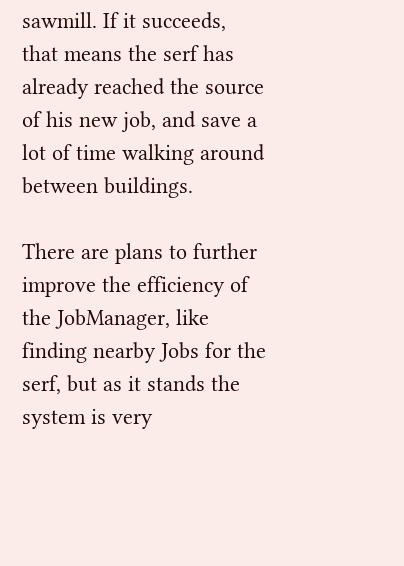sawmill. If it succeeds, that means the serf has already reached the source of his new job, and save a lot of time walking around between buildings.

There are plans to further improve the efficiency of the JobManager, like finding nearby Jobs for the serf, but as it stands the system is very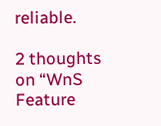reliable.

2 thoughts on “WnS Feature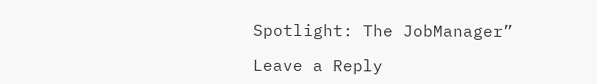Spotlight: The JobManager”

Leave a Reply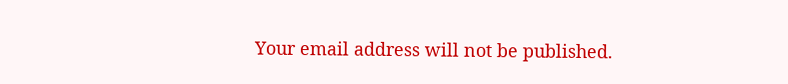Your email address will not be published.